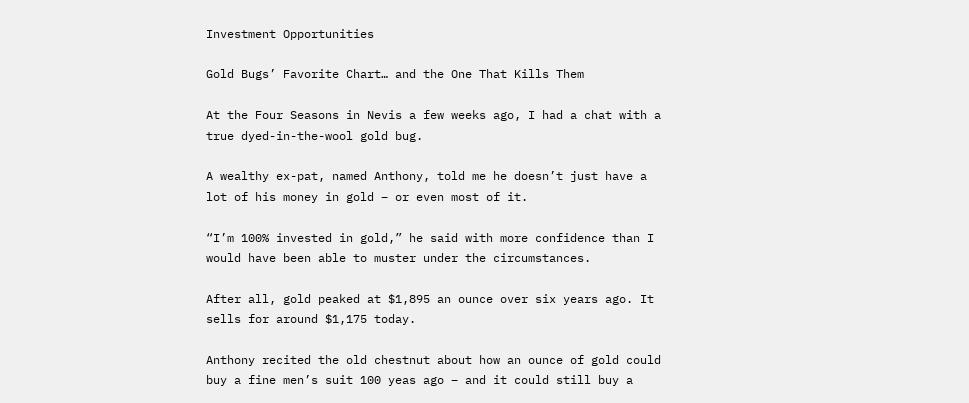Investment Opportunities

Gold Bugs’ Favorite Chart… and the One That Kills Them

At the Four Seasons in Nevis a few weeks ago, I had a chat with a true dyed-in-the-wool gold bug.

A wealthy ex-pat, named Anthony, told me he doesn’t just have a lot of his money in gold – or even most of it.

“I’m 100% invested in gold,” he said with more confidence than I would have been able to muster under the circumstances.

After all, gold peaked at $1,895 an ounce over six years ago. It sells for around $1,175 today.

Anthony recited the old chestnut about how an ounce of gold could buy a fine men’s suit 100 yeas ago – and it could still buy a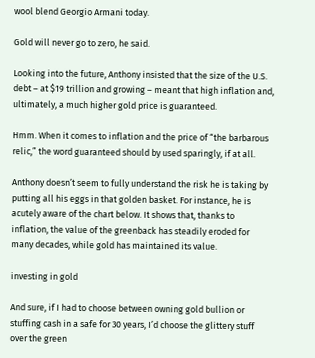wool blend Georgio Armani today.

Gold will never go to zero, he said.

Looking into the future, Anthony insisted that the size of the U.S. debt – at $19 trillion and growing – meant that high inflation and, ultimately, a much higher gold price is guaranteed.

Hmm. When it comes to inflation and the price of “the barbarous relic,” the word guaranteed should by used sparingly, if at all.

Anthony doesn’t seem to fully understand the risk he is taking by putting all his eggs in that golden basket. For instance, he is acutely aware of the chart below. It shows that, thanks to inflation, the value of the greenback has steadily eroded for many decades, while gold has maintained its value.

investing in gold

And sure, if I had to choose between owning gold bullion or stuffing cash in a safe for 30 years, I’d choose the glittery stuff over the green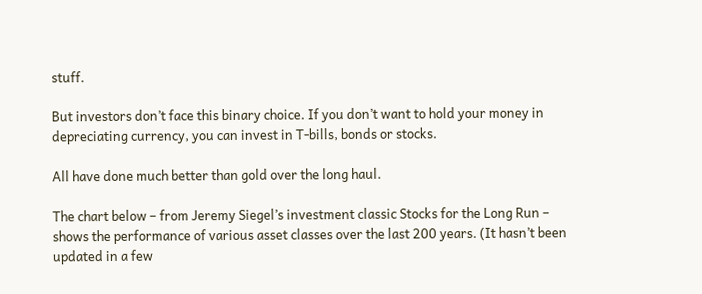stuff.

But investors don’t face this binary choice. If you don’t want to hold your money in depreciating currency, you can invest in T-bills, bonds or stocks.

All have done much better than gold over the long haul.

The chart below – from Jeremy Siegel’s investment classic Stocks for the Long Run – shows the performance of various asset classes over the last 200 years. (It hasn’t been updated in a few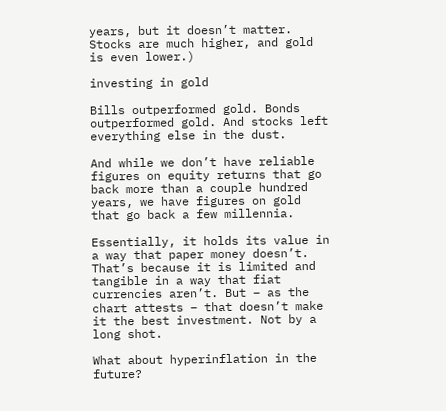years, but it doesn’t matter. Stocks are much higher, and gold is even lower.)

investing in gold

Bills outperformed gold. Bonds outperformed gold. And stocks left everything else in the dust.

And while we don’t have reliable figures on equity returns that go back more than a couple hundred years, we have figures on gold that go back a few millennia.

Essentially, it holds its value in a way that paper money doesn’t. That’s because it is limited and tangible in a way that fiat currencies aren’t. But – as the chart attests – that doesn’t make it the best investment. Not by a long shot.

What about hyperinflation in the future?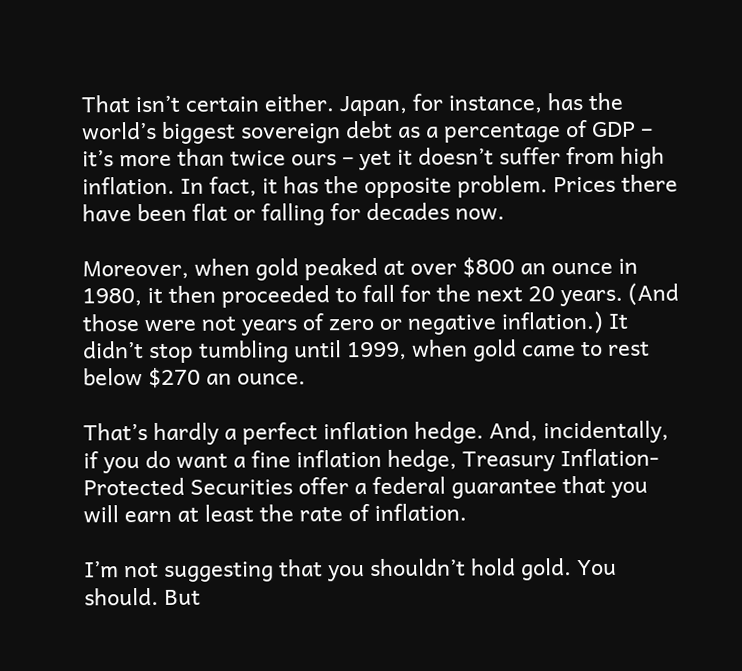That isn’t certain either. Japan, for instance, has the world’s biggest sovereign debt as a percentage of GDP – it’s more than twice ours – yet it doesn’t suffer from high inflation. In fact, it has the opposite problem. Prices there have been flat or falling for decades now.

Moreover, when gold peaked at over $800 an ounce in 1980, it then proceeded to fall for the next 20 years. (And those were not years of zero or negative inflation.) It didn’t stop tumbling until 1999, when gold came to rest below $270 an ounce.

That’s hardly a perfect inflation hedge. And, incidentally, if you do want a fine inflation hedge, Treasury Inflation-Protected Securities offer a federal guarantee that you will earn at least the rate of inflation.

I’m not suggesting that you shouldn’t hold gold. You should. But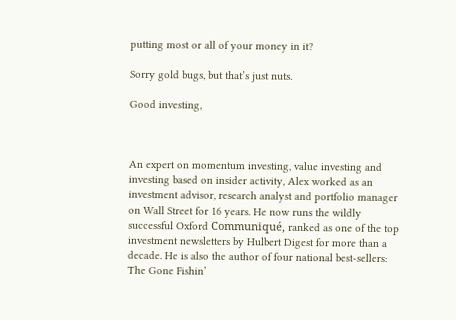putting most or all of your money in it?

Sorry gold bugs, but that’s just nuts.

Good investing,



An expert on momentum investing, value investing and investing based on insider activity, Alex worked as an investment advisor, research analyst and portfolio manager on Wall Street for 16 years. He now runs the wildly successful Oxford Communiqué, ranked as one of the top investment newsletters by Hulbert Digest for more than a decade. He is also the author of four national best-sellers: The Gone Fishin’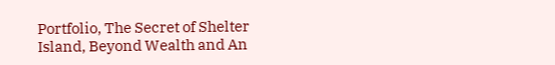Portfolio, The Secret of Shelter Island, Beyond Wealth and An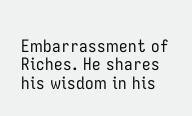Embarrassment of Riches. He shares his wisdom in his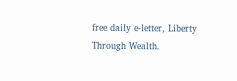free daily e-letter, Liberty Through Wealth.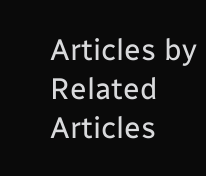Articles by
Related Articles